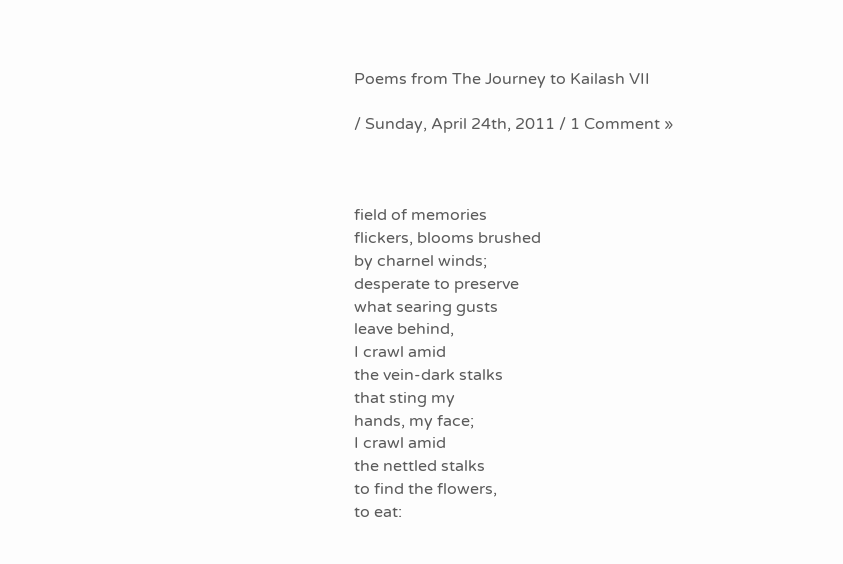Poems from The Journey to Kailash VII

/ Sunday, April 24th, 2011 / 1 Comment »



field of memories
flickers, blooms brushed
by charnel winds;
desperate to preserve
what searing gusts
leave behind,
I crawl amid
the vein-dark stalks
that sting my
hands, my face;
I crawl amid
the nettled stalks
to find the flowers,
to eat: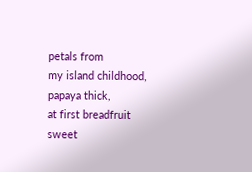petals from
my island childhood,
papaya thick,
at first breadfruit sweet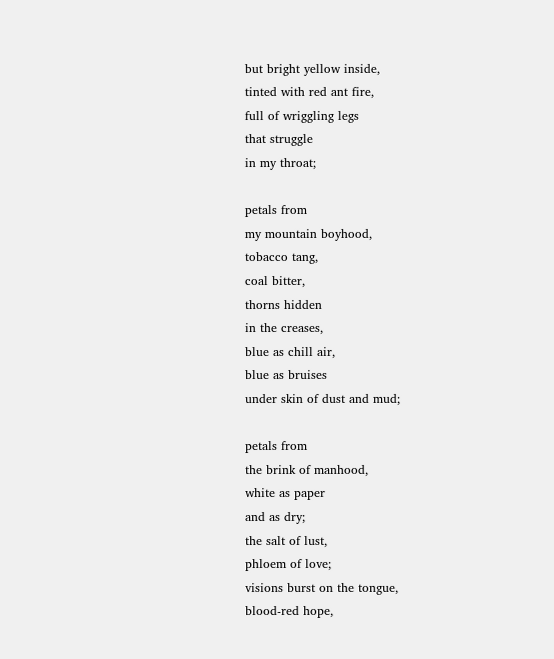but bright yellow inside,
tinted with red ant fire,
full of wriggling legs
that struggle
in my throat;

petals from
my mountain boyhood,
tobacco tang,
coal bitter,
thorns hidden
in the creases,
blue as chill air,
blue as bruises
under skin of dust and mud;

petals from
the brink of manhood,
white as paper
and as dry;
the salt of lust,
phloem of love;
visions burst on the tongue,
blood-red hope,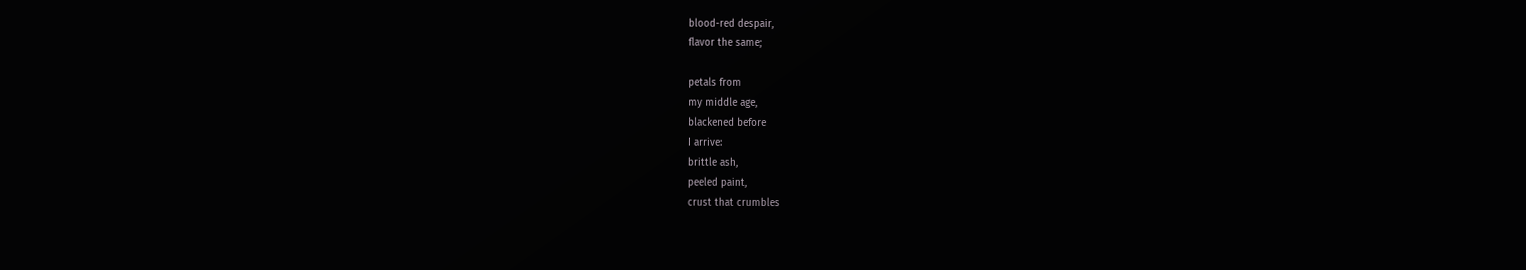blood-red despair,
flavor the same;

petals from
my middle age,
blackened before
I arrive:
brittle ash,
peeled paint,
crust that crumbles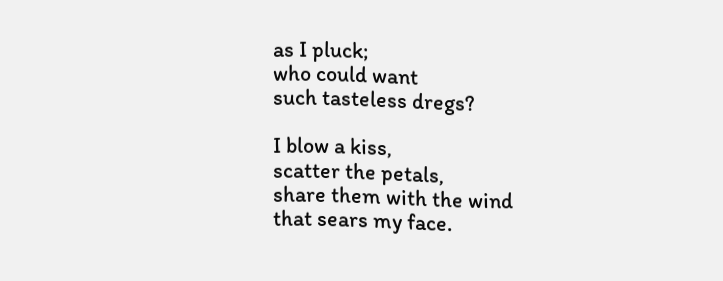as I pluck;
who could want
such tasteless dregs?

I blow a kiss,
scatter the petals,
share them with the wind
that sears my face.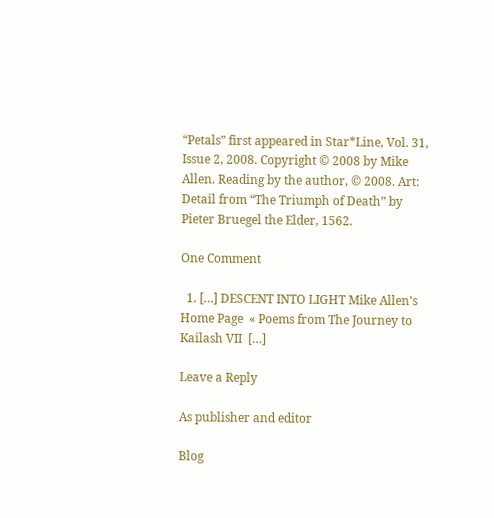“Petals” first appeared in Star*Line, Vol. 31, Issue 2, 2008. Copyright © 2008 by Mike Allen. Reading by the author, © 2008. Art: Detail from “The Triumph of Death” by Pieter Bruegel the Elder, 1562.

One Comment

  1. […] DESCENT INTO LIGHT Mike Allen's Home Page  « Poems from The Journey to Kailash VII  […]

Leave a Reply

As publisher and editor

Blog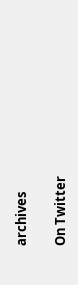archives

On Twitter